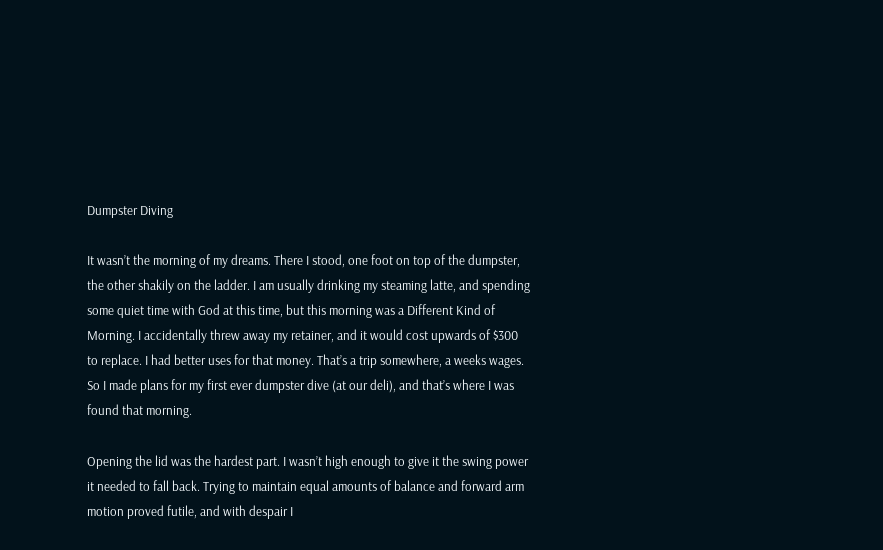Dumpster Diving

It wasn’t the morning of my dreams. There I stood, one foot on top of the dumpster, the other shakily on the ladder. I am usually drinking my steaming latte, and spending some quiet time with God at this time, but this morning was a Different Kind of Morning. I accidentally threw away my retainer, and it would cost upwards of $300 to replace. I had better uses for that money. That’s a trip somewhere, a weeks wages. So I made plans for my first ever dumpster dive (at our deli), and that’s where I was found that morning.

Opening the lid was the hardest part. I wasn’t high enough to give it the swing power it needed to fall back. Trying to maintain equal amounts of balance and forward arm motion proved futile, and with despair I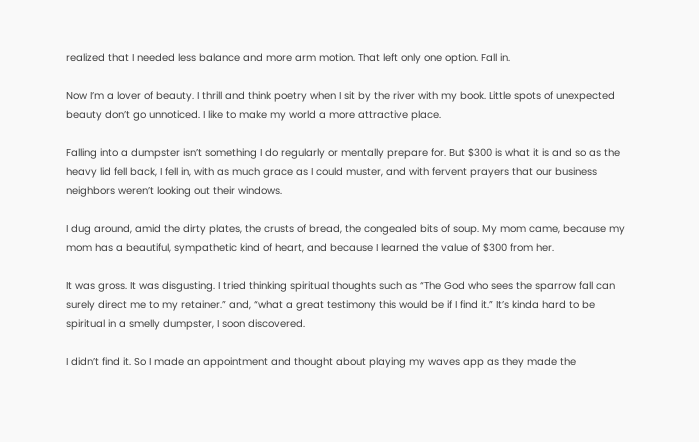realized that I needed less balance and more arm motion. That left only one option. Fall in.

Now I’m a lover of beauty. I thrill and think poetry when I sit by the river with my book. Little spots of unexpected beauty don’t go unnoticed. I like to make my world a more attractive place.

Falling into a dumpster isn’t something I do regularly or mentally prepare for. But $300 is what it is and so as the heavy lid fell back, I fell in, with as much grace as I could muster, and with fervent prayers that our business neighbors weren’t looking out their windows.

I dug around, amid the dirty plates, the crusts of bread, the congealed bits of soup. My mom came, because my mom has a beautiful, sympathetic kind of heart, and because I learned the value of $300 from her.

It was gross. It was disgusting. I tried thinking spiritual thoughts such as “The God who sees the sparrow fall can surely direct me to my retainer.” and, “what a great testimony this would be if I find it.” It’s kinda hard to be spiritual in a smelly dumpster, I soon discovered.

I didn’t find it. So I made an appointment and thought about playing my waves app as they made the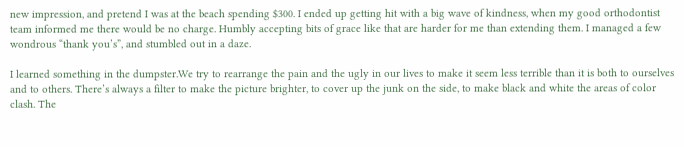new impression, and pretend I was at the beach spending $300. I ended up getting hit with a big wave of kindness, when my good orthodontist team informed me there would be no charge. Humbly accepting bits of grace like that are harder for me than extending them. I managed a few wondrous “thank you’s”, and stumbled out in a daze.

I learned something in the dumpster.We try to rearrange the pain and the ugly in our lives to make it seem less terrible than it is both to ourselves and to others. There’s always a filter to make the picture brighter, to cover up the junk on the side, to make black and white the areas of color clash. The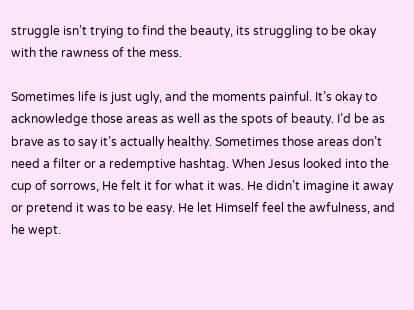struggle isn’t trying to find the beauty, its struggling to be okay with the rawness of the mess.

Sometimes life is just ugly, and the moments painful. It’s okay to acknowledge those areas as well as the spots of beauty. I’d be as brave as to say it’s actually healthy. Sometimes those areas don’t need a filter or a redemptive hashtag. When Jesus looked into the cup of sorrows, He felt it for what it was. He didn’t imagine it away or pretend it was to be easy. He let Himself feel the awfulness, and he wept.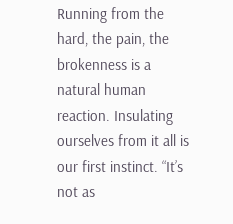Running from the hard, the pain, the brokenness is a natural human reaction. Insulating ourselves from it all is our first instinct. “It’s not as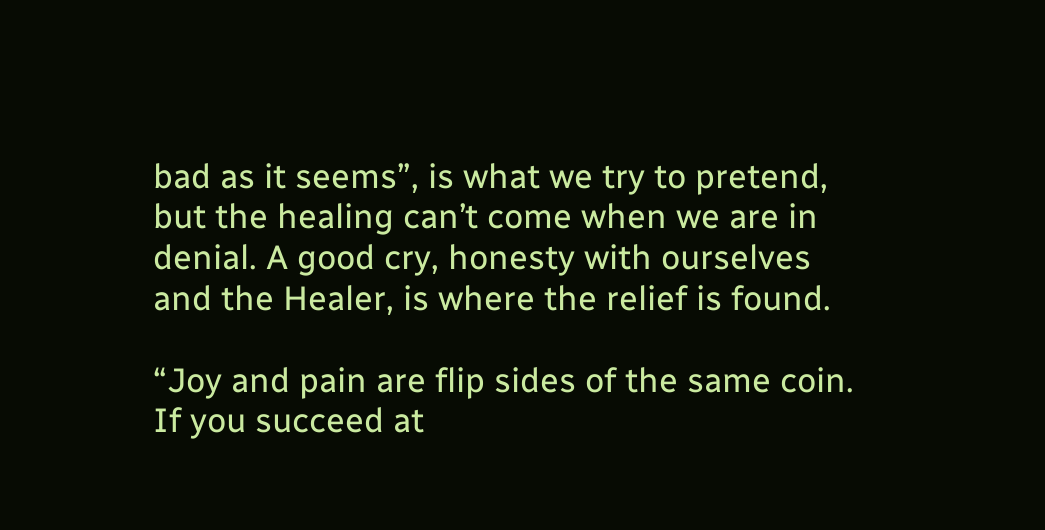bad as it seems”, is what we try to pretend, but the healing can’t come when we are in denial. A good cry, honesty with ourselves and the Healer, is where the relief is found.

“Joy and pain are flip sides of the same coin. If you succeed at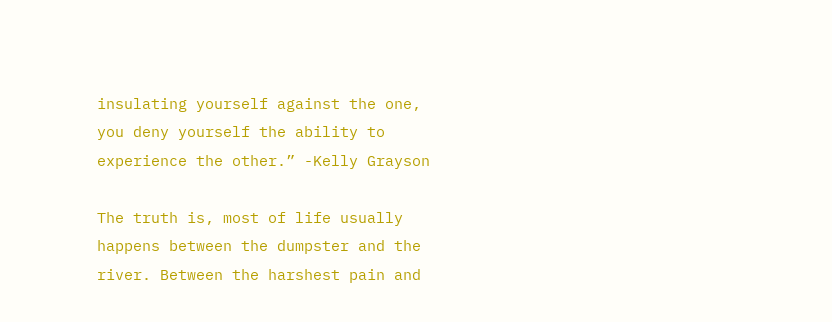insulating yourself against the one, you deny yourself the ability to experience the other.” -Kelly Grayson

The truth is, most of life usually happens between the dumpster and the river. Between the harshest pain and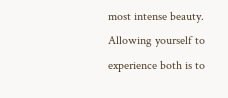most intense beauty. Allowing yourself to experience both is to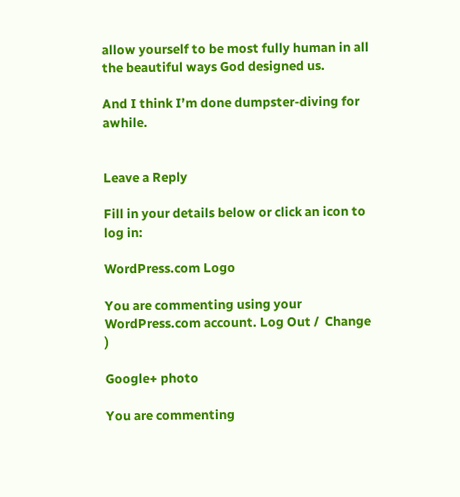allow yourself to be most fully human in all the beautiful ways God designed us.

And I think I’m done dumpster-diving for awhile.


Leave a Reply

Fill in your details below or click an icon to log in:

WordPress.com Logo

You are commenting using your WordPress.com account. Log Out /  Change )

Google+ photo

You are commenting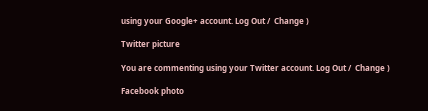using your Google+ account. Log Out /  Change )

Twitter picture

You are commenting using your Twitter account. Log Out /  Change )

Facebook photo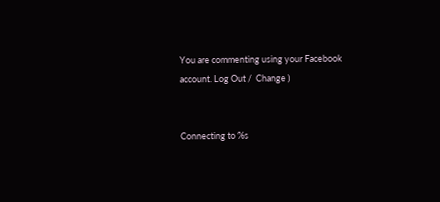You are commenting using your Facebook account. Log Out /  Change )


Connecting to %s